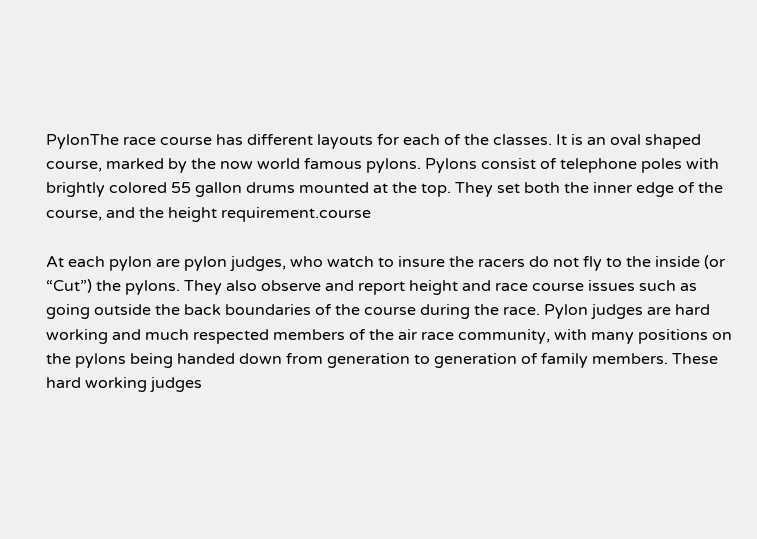PylonThe race course has different layouts for each of the classes. It is an oval shaped course, marked by the now world famous pylons. Pylons consist of telephone poles with brightly colored 55 gallon drums mounted at the top. They set both the inner edge of the course, and the height requirement.course

At each pylon are pylon judges, who watch to insure the racers do not fly to the inside (or “Cut”) the pylons. They also observe and report height and race course issues such as going outside the back boundaries of the course during the race. Pylon judges are hard working and much respected members of the air race community, with many positions on the pylons being handed down from generation to generation of family members. These hard working judges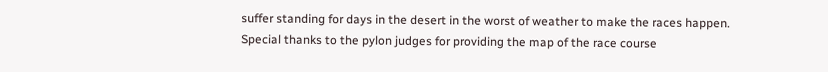suffer standing for days in the desert in the worst of weather to make the races happen.
Special thanks to the pylon judges for providing the map of the race course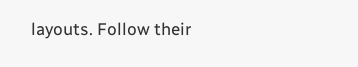layouts. Follow their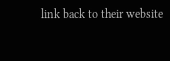link back to their website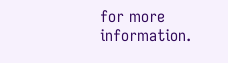for more information.